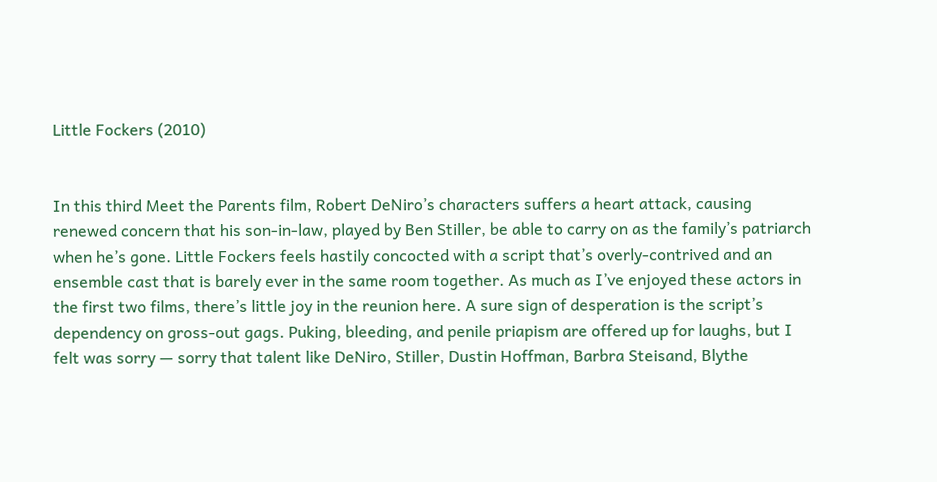Little Fockers (2010)


In this third Meet the Parents film, Robert DeNiro’s characters suffers a heart attack, causing renewed concern that his son-in-law, played by Ben Stiller, be able to carry on as the family’s patriarch when he’s gone. Little Fockers feels hastily concocted with a script that’s overly-contrived and an ensemble cast that is barely ever in the same room together. As much as I’ve enjoyed these actors in the first two films, there’s little joy in the reunion here. A sure sign of desperation is the script’s dependency on gross-out gags. Puking, bleeding, and penile priapism are offered up for laughs, but I felt was sorry — sorry that talent like DeNiro, Stiller, Dustin Hoffman, Barbra Steisand, Blythe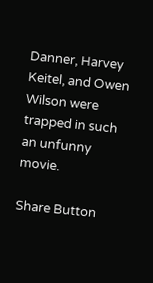Danner, Harvey Keitel, and Owen Wilson were trapped in such an unfunny movie.

Share Button